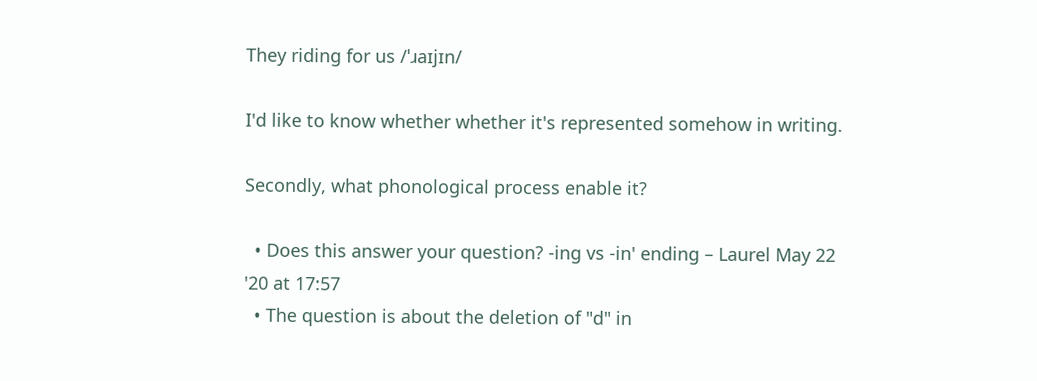They riding for us /ˈɹaɪjɪn/

I'd like to know whether whether it's represented somehow in writing.

Secondly, what phonological process enable it?

  • Does this answer your question? -ing vs -in' ending – Laurel May 22 '20 at 17:57
  • The question is about the deletion of "d" in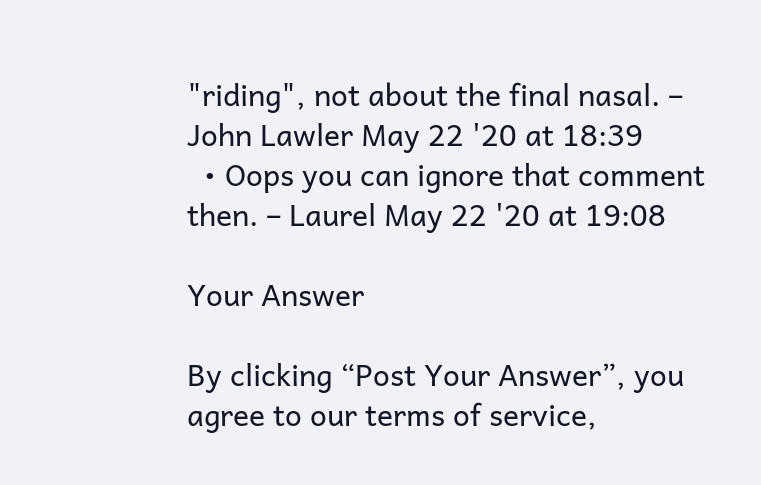"riding", not about the final nasal. – John Lawler May 22 '20 at 18:39
  • Oops you can ignore that comment then. – Laurel May 22 '20 at 19:08

Your Answer

By clicking “Post Your Answer”, you agree to our terms of service,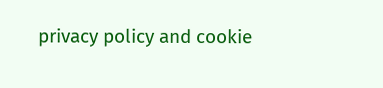privacy policy and cookie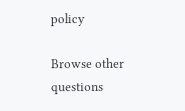policy

Browse other questions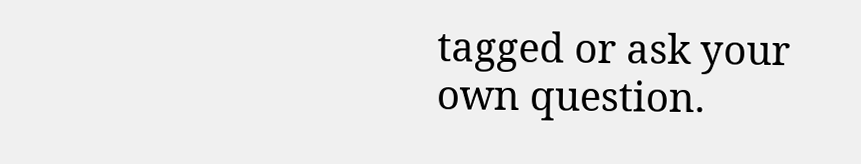tagged or ask your own question.